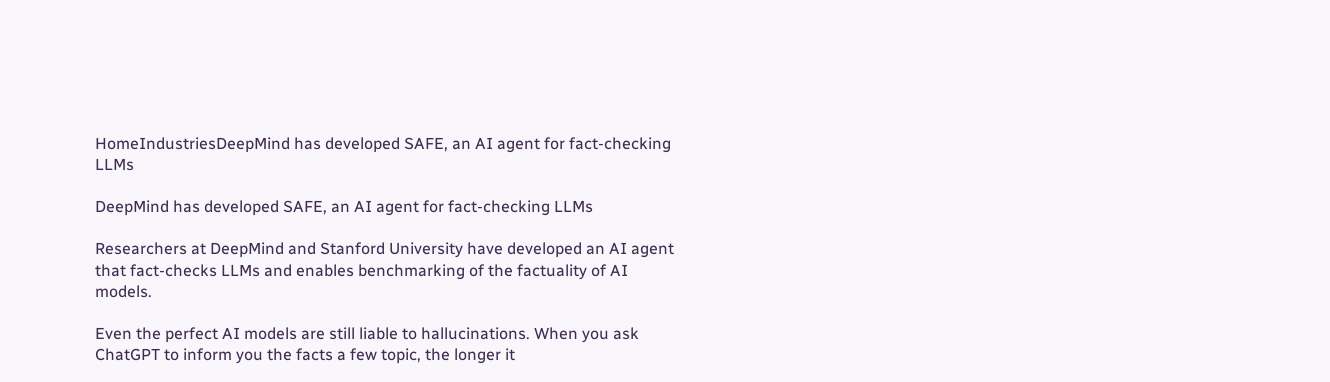HomeIndustriesDeepMind has developed SAFE, an AI agent for fact-checking LLMs

DeepMind has developed SAFE, an AI agent for fact-checking LLMs

Researchers at DeepMind and Stanford University have developed an AI agent that fact-checks LLMs and enables benchmarking of the factuality of AI models.

Even the perfect AI models are still liable to hallucinations. When you ask ChatGPT to inform you the facts a few topic, the longer it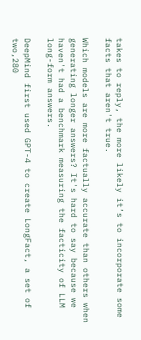takes to reply, the more likely it’s to incorporate some facts that aren't true.

Which models are more factually accurate than others when generating longer answers? It's hard to say because we haven't had a benchmark measuring the facticity of LLM long-form answers.

DeepMind first used GPT-4 to create LongFact, a set of two,280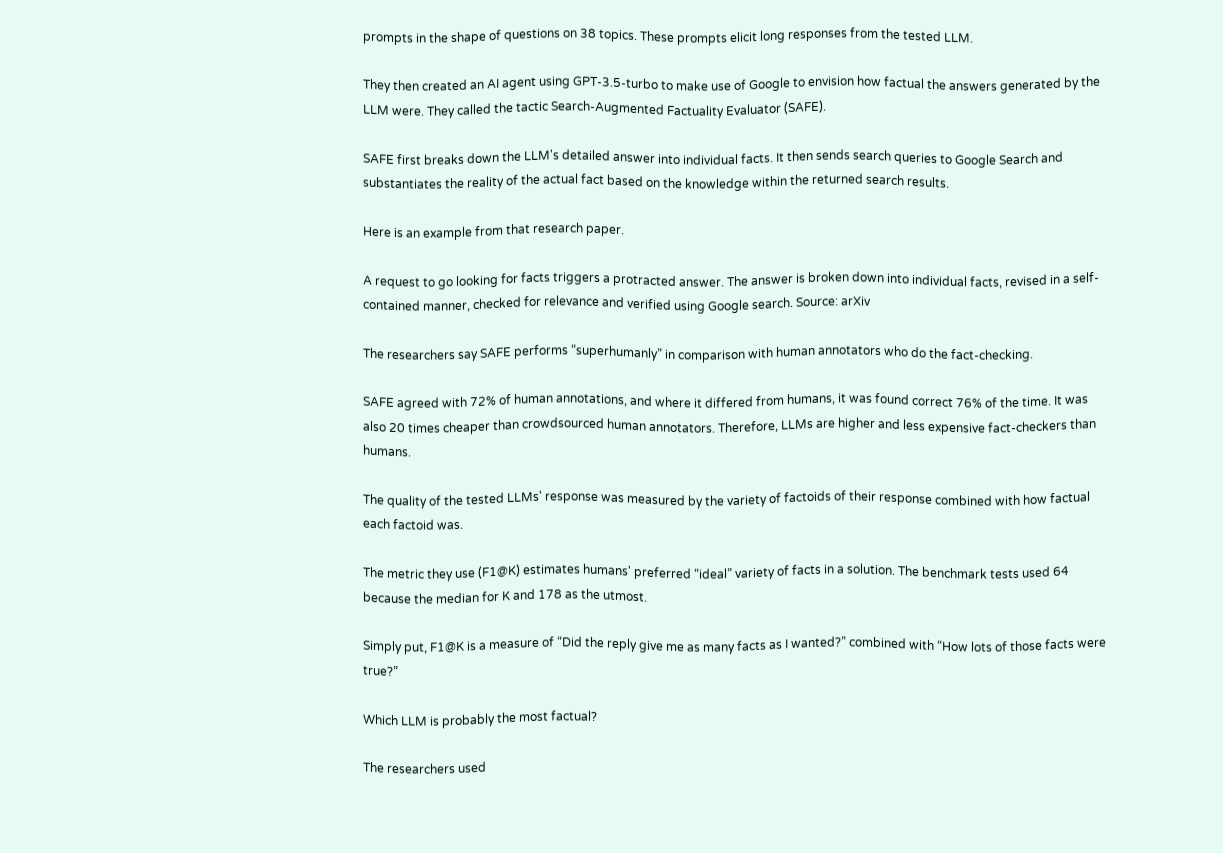prompts in the shape of questions on 38 topics. These prompts elicit long responses from the tested LLM.

They then created an AI agent using GPT-3.5-turbo to make use of Google to envision how factual the answers generated by the LLM were. They called the tactic Search-Augmented Factuality Evaluator (SAFE).

SAFE first breaks down the LLM's detailed answer into individual facts. It then sends search queries to Google Search and substantiates the reality of the actual fact based on the knowledge within the returned search results.

Here is an example from that research paper.

A request to go looking for facts triggers a protracted answer. The answer is broken down into individual facts, revised in a self-contained manner, checked for relevance and verified using Google search. Source: arXiv

The researchers say SAFE performs “superhumanly” in comparison with human annotators who do the fact-checking.

SAFE agreed with 72% of human annotations, and where it differed from humans, it was found correct 76% of the time. It was also 20 times cheaper than crowdsourced human annotators. Therefore, LLMs are higher and less expensive fact-checkers than humans.

The quality of the tested LLMs' response was measured by the variety of factoids of their response combined with how factual each factoid was.

The metric they use (F1@K) estimates humans' preferred “ideal” variety of facts in a solution. The benchmark tests used 64 because the median for K and 178 as the utmost.

Simply put, F1@K is a measure of “Did the reply give me as many facts as I wanted?” combined with “How lots of those facts were true?”

Which LLM is probably the most factual?

The researchers used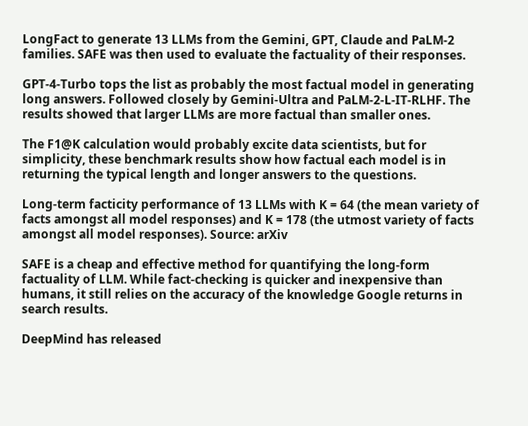LongFact to generate 13 LLMs from the Gemini, GPT, Claude and PaLM-2 families. SAFE was then used to evaluate the factuality of their responses.

GPT-4-Turbo tops the list as probably the most factual model in generating long answers. Followed closely by Gemini-Ultra and PaLM-2-L-IT-RLHF. The results showed that larger LLMs are more factual than smaller ones.

The F1@K calculation would probably excite data scientists, but for simplicity, these benchmark results show how factual each model is in returning the typical length and longer answers to the questions.

Long-term facticity performance of 13 LLMs with K = 64 (the mean variety of facts amongst all model responses) and K = 178 (the utmost variety of facts amongst all model responses). Source: arXiv

SAFE is a cheap and effective method for quantifying the long-form factuality of LLM. While fact-checking is quicker and inexpensive than humans, it still relies on the accuracy of the knowledge Google returns in search results.

DeepMind has released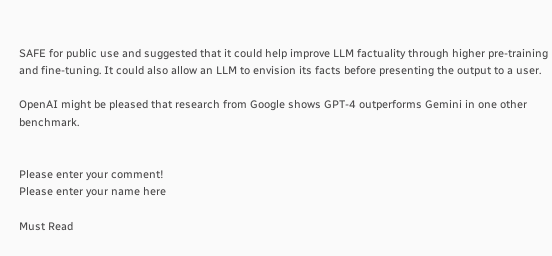SAFE for public use and suggested that it could help improve LLM factuality through higher pre-training and fine-tuning. It could also allow an LLM to envision its facts before presenting the output to a user.

OpenAI might be pleased that research from Google shows GPT-4 outperforms Gemini in one other benchmark.


Please enter your comment!
Please enter your name here

Must Read